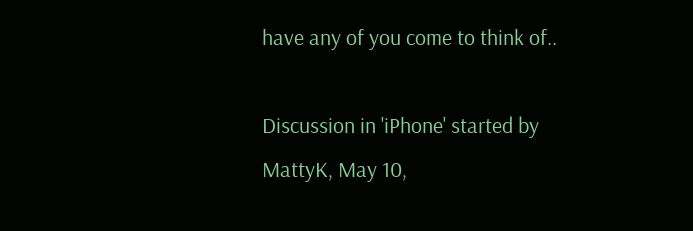have any of you come to think of..

Discussion in 'iPhone' started by MattyK, May 10,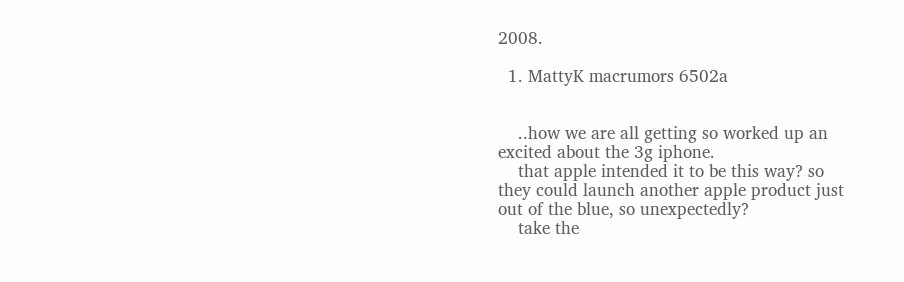2008.

  1. MattyK macrumors 6502a


    ..how we are all getting so worked up an excited about the 3g iphone.
    that apple intended it to be this way? so they could launch another apple product just out of the blue, so unexpectedly?
    take the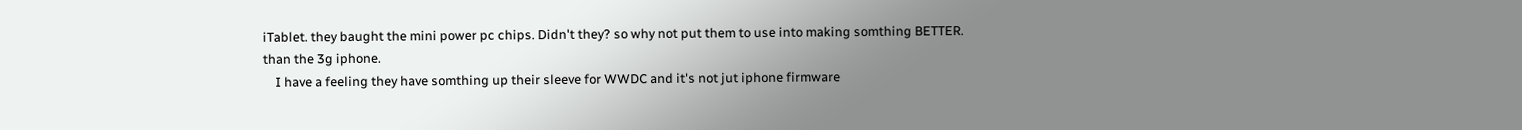iTablet. they baught the mini power pc chips. Didn't they? so why not put them to use into making somthing BETTER. than the 3g iphone.
    I have a feeling they have somthing up their sleeve for WWDC and it's not jut iphone firmware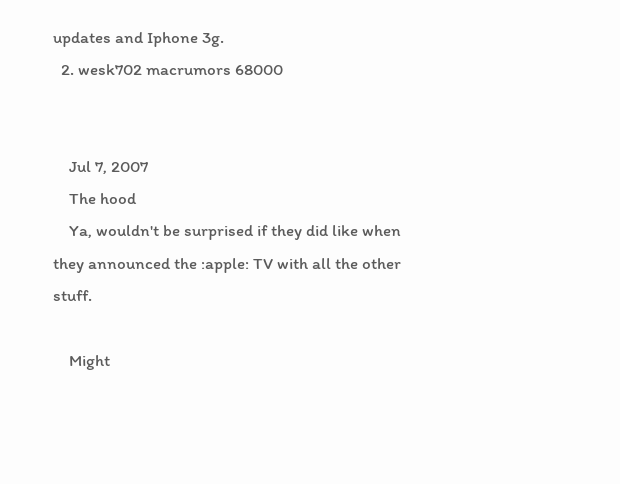updates and Iphone 3g.
  2. wesk702 macrumors 68000


    Jul 7, 2007
    The hood
    Ya, wouldn't be surprised if they did like when they announced the :apple: TV with all the other stuff.

    Might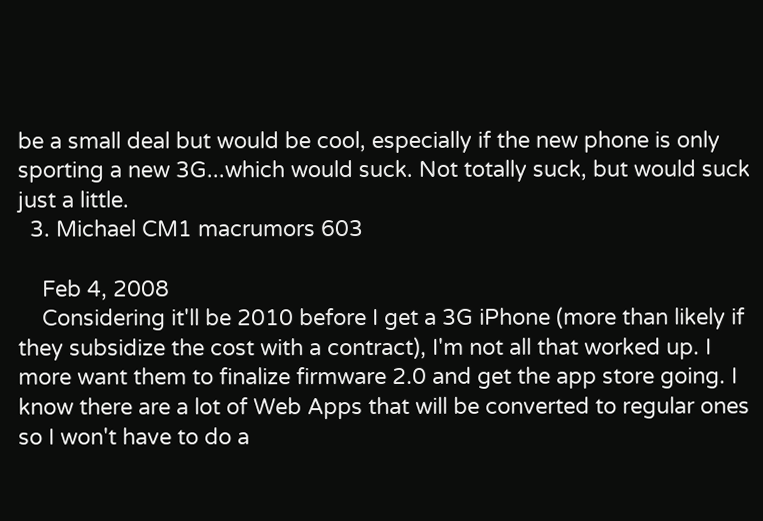be a small deal but would be cool, especially if the new phone is only sporting a new 3G...which would suck. Not totally suck, but would suck just a little.
  3. Michael CM1 macrumors 603

    Feb 4, 2008
    Considering it'll be 2010 before I get a 3G iPhone (more than likely if they subsidize the cost with a contract), I'm not all that worked up. I more want them to finalize firmware 2.0 and get the app store going. I know there are a lot of Web Apps that will be converted to regular ones so I won't have to do a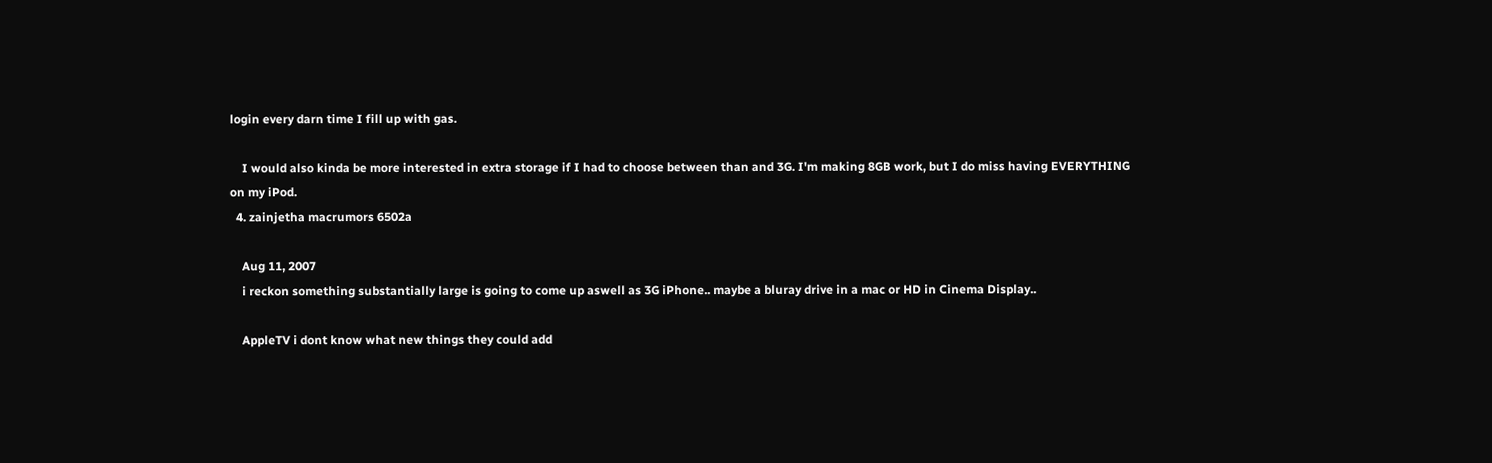login every darn time I fill up with gas.

    I would also kinda be more interested in extra storage if I had to choose between than and 3G. I'm making 8GB work, but I do miss having EVERYTHING on my iPod.
  4. zainjetha macrumors 6502a

    Aug 11, 2007
    i reckon something substantially large is going to come up aswell as 3G iPhone.. maybe a bluray drive in a mac or HD in Cinema Display..

    AppleTV i dont know what new things they could add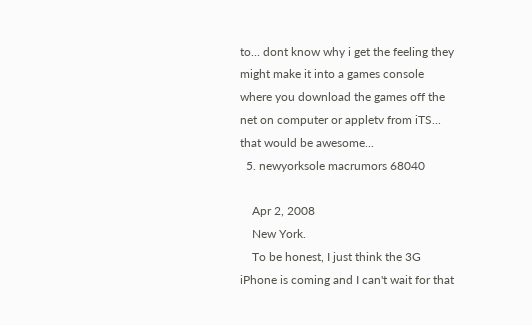to... dont know why i get the feeling they might make it into a games console where you download the games off the net on computer or appletv from iTS... that would be awesome...
  5. newyorksole macrumors 68040

    Apr 2, 2008
    New York.
    To be honest, I just think the 3G iPhone is coming and I can't wait for that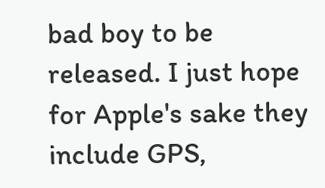bad boy to be released. I just hope for Apple's sake they include GPS,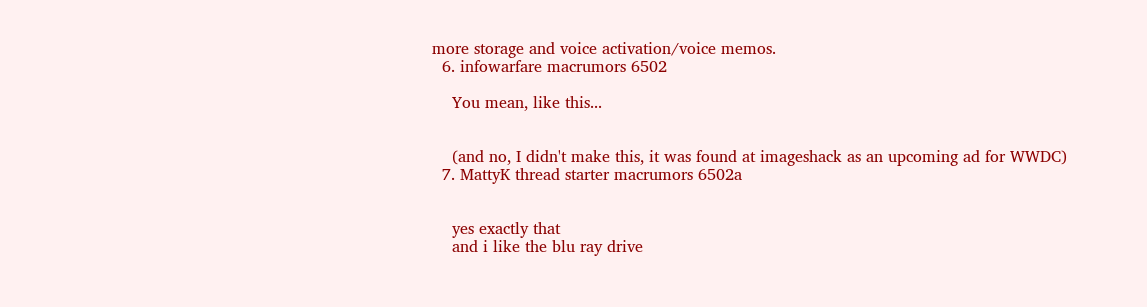more storage and voice activation/voice memos.
  6. infowarfare macrumors 6502

    You mean, like this...


    (and no, I didn't make this, it was found at imageshack as an upcoming ad for WWDC)
  7. MattyK thread starter macrumors 6502a


    yes exactly that
    and i like the blu ray drive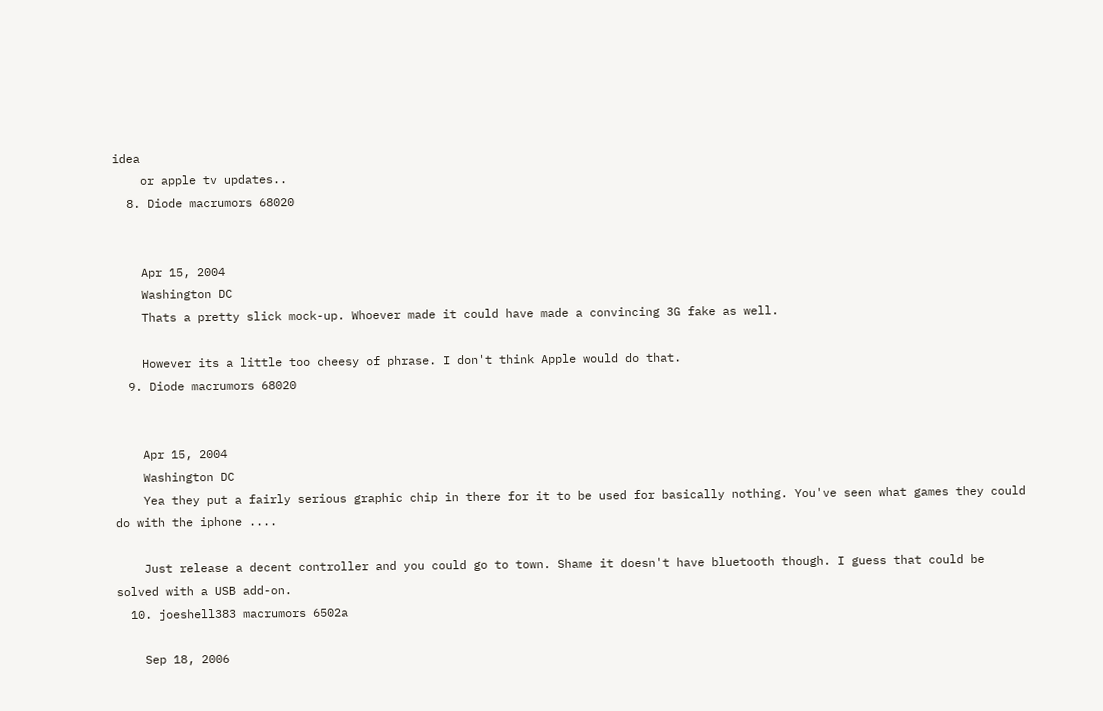idea
    or apple tv updates..
  8. Diode macrumors 68020


    Apr 15, 2004
    Washington DC
    Thats a pretty slick mock-up. Whoever made it could have made a convincing 3G fake as well.

    However its a little too cheesy of phrase. I don't think Apple would do that.
  9. Diode macrumors 68020


    Apr 15, 2004
    Washington DC
    Yea they put a fairly serious graphic chip in there for it to be used for basically nothing. You've seen what games they could do with the iphone ....

    Just release a decent controller and you could go to town. Shame it doesn't have bluetooth though. I guess that could be solved with a USB add-on.
  10. joeshell383 macrumors 6502a

    Sep 18, 2006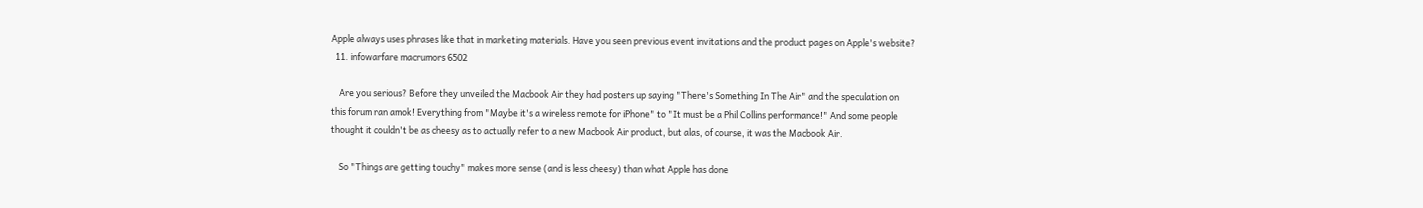Apple always uses phrases like that in marketing materials. Have you seen previous event invitations and the product pages on Apple's website?
  11. infowarfare macrumors 6502

    Are you serious? Before they unveiled the Macbook Air they had posters up saying "There's Something In The Air" and the speculation on this forum ran amok! Everything from "Maybe it's a wireless remote for iPhone" to "It must be a Phil Collins performance!" And some people thought it couldn't be as cheesy as to actually refer to a new Macbook Air product, but alas, of course, it was the Macbook Air.

    So "Things are getting touchy" makes more sense (and is less cheesy) than what Apple has done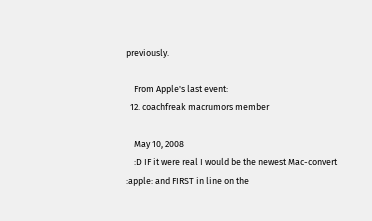previously.

    From Apple's last event:
  12. coachfreak macrumors member

    May 10, 2008
    :D IF it were real I would be the newest Mac-convert :apple: and FIRST in line on the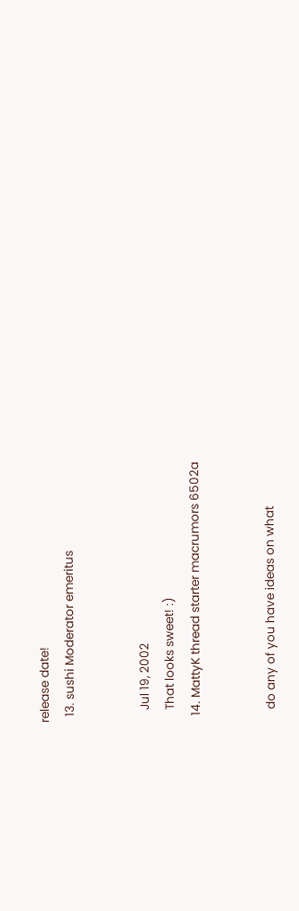release date!
  13. sushi Moderator emeritus


    Jul 19, 2002
    That looks sweet! :)
  14. MattyK thread starter macrumors 6502a


    do any of you have ideas on what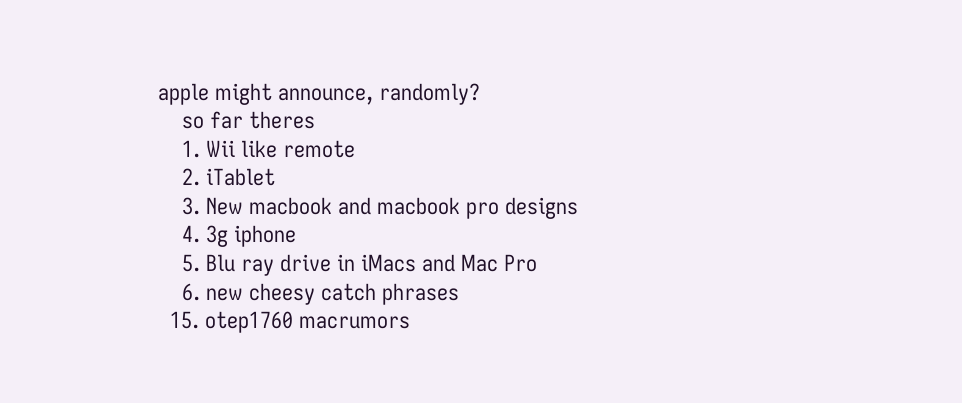apple might announce, randomly?
    so far theres
    1. Wii like remote
    2. iTablet
    3. New macbook and macbook pro designs
    4. 3g iphone
    5. Blu ray drive in iMacs and Mac Pro
    6. new cheesy catch phrases
  15. otep1760 macrumors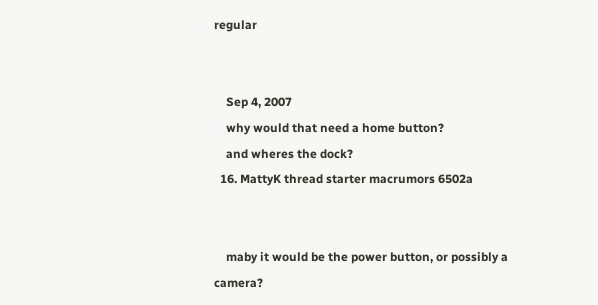regular


    Sep 4, 2007
    why would that need a home button?
    and wheres the dock?
  16. MattyK thread starter macrumors 6502a


    maby it would be the power button, or possibly a camera?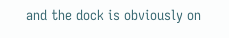and the dock is obviously on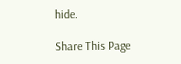hide.

Share This Page